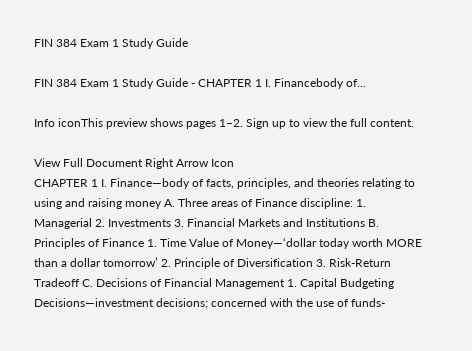FIN 384 Exam 1 Study Guide

FIN 384 Exam 1 Study Guide - CHAPTER 1 I. Financebody of...

Info iconThis preview shows pages 1–2. Sign up to view the full content.

View Full Document Right Arrow Icon
CHAPTER 1 I. Finance—body of facts, principles, and theories relating to using and raising money A. Three areas of Finance discipline: 1. Managerial 2. Investments 3. Financial Markets and Institutions B. Principles of Finance 1. Time Value of Money—‘dollar today worth MORE than a dollar tomorrow’ 2. Principle of Diversification 3. Risk-Return Tradeoff C. Decisions of Financial Management 1. Capital Budgeting Decisions—investment decisions; concerned with the use of funds-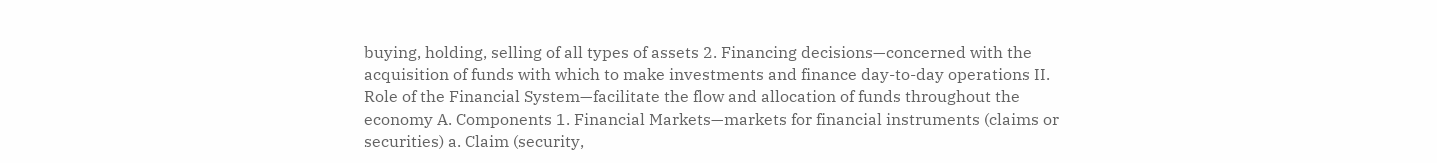buying, holding, selling of all types of assets 2. Financing decisions—concerned with the acquisition of funds with which to make investments and finance day-to-day operations II. Role of the Financial System—facilitate the flow and allocation of funds throughout the economy A. Components 1. Financial Markets—markets for financial instruments (claims or securities) a. Claim (security,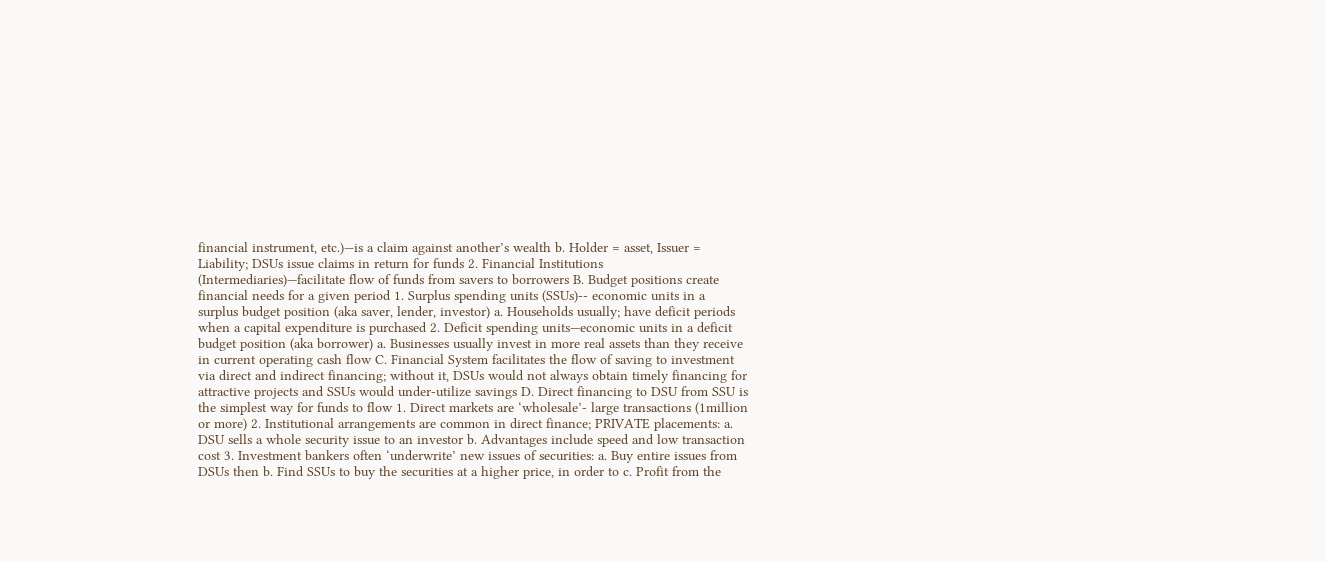financial instrument, etc.)—is a claim against another’s wealth b. Holder = asset, Issuer = Liability; DSUs issue claims in return for funds 2. Financial Institutions (Intermediaries)—facilitate flow of funds from savers to borrowers B. Budget positions create financial needs for a given period 1. Surplus spending units (SSUs)-- economic units in a surplus budget position (aka saver, lender, investor) a. Households usually; have deficit periods when a capital expenditure is purchased 2. Deficit spending units—economic units in a deficit budget position (aka borrower) a. Businesses usually invest in more real assets than they receive in current operating cash flow C. Financial System facilitates the flow of saving to investment via direct and indirect financing; without it, DSUs would not always obtain timely financing for attractive projects and SSUs would under-utilize savings D. Direct financing to DSU from SSU is the simplest way for funds to flow 1. Direct markets are ‘wholesale’- large transactions (1million or more) 2. Institutional arrangements are common in direct finance; PRIVATE placements: a. DSU sells a whole security issue to an investor b. Advantages include speed and low transaction cost 3. Investment bankers often ‘underwrite’ new issues of securities: a. Buy entire issues from DSUs then b. Find SSUs to buy the securities at a higher price, in order to c. Profit from the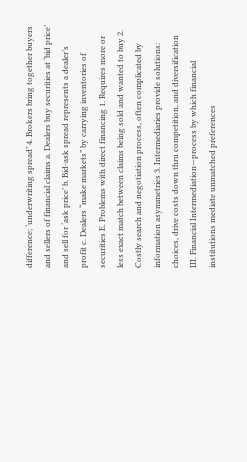difference; ‘underwriting spread’ 4. Brokers bring together buyers and sellers of financial claims a. Dealers buy securities at ‘bid price’ and sell for ‘ask price’ b. Bid-ask spread represents a dealer’s profit c. Dealers “make markets” by carrying inventories of securities E. Problems with direct financing 1. Requires more or less exact match between claims being sold and wanted to buy 2. Costly search and negotiation process, often complicated by information asymmetries 3. Intermediaries provide solutions: choices, drive costs down thru competition, and diversification III. Financial Intermediation—process by which financial institutions mediate unmatched preferences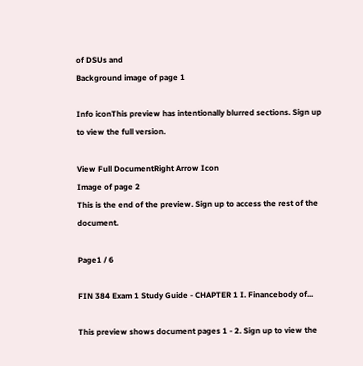of DSUs and
Background image of page 1

Info iconThis preview has intentionally blurred sections. Sign up to view the full version.

View Full DocumentRight Arrow Icon
Image of page 2
This is the end of the preview. Sign up to access the rest of the document.

Page1 / 6

FIN 384 Exam 1 Study Guide - CHAPTER 1 I. Financebody of...

This preview shows document pages 1 - 2. Sign up to view the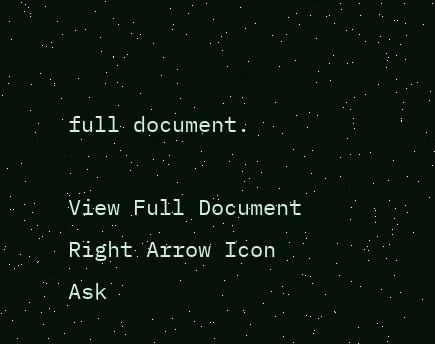full document.

View Full Document Right Arrow Icon
Ask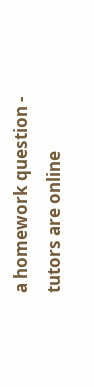a homework question - tutors are online